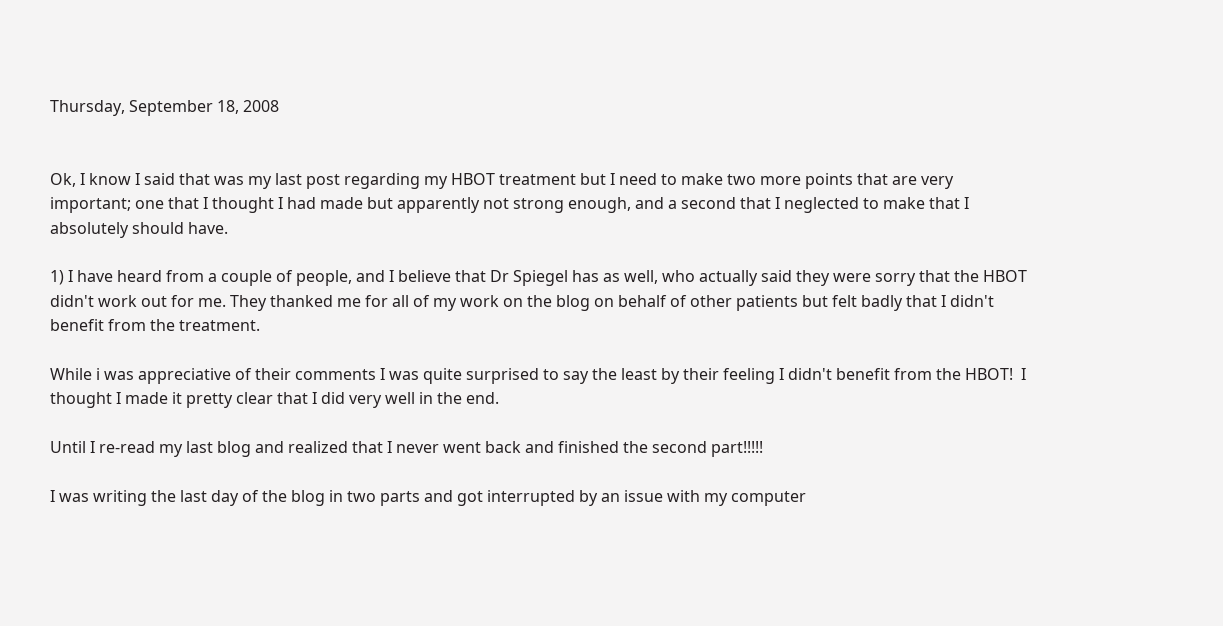Thursday, September 18, 2008


Ok, I know I said that was my last post regarding my HBOT treatment but I need to make two more points that are very important; one that I thought I had made but apparently not strong enough, and a second that I neglected to make that I absolutely should have.

1) I have heard from a couple of people, and I believe that Dr Spiegel has as well, who actually said they were sorry that the HBOT didn't work out for me. They thanked me for all of my work on the blog on behalf of other patients but felt badly that I didn't benefit from the treatment.

While i was appreciative of their comments I was quite surprised to say the least by their feeling I didn't benefit from the HBOT!  I thought I made it pretty clear that I did very well in the end.

Until I re-read my last blog and realized that I never went back and finished the second part!!!!!

I was writing the last day of the blog in two parts and got interrupted by an issue with my computer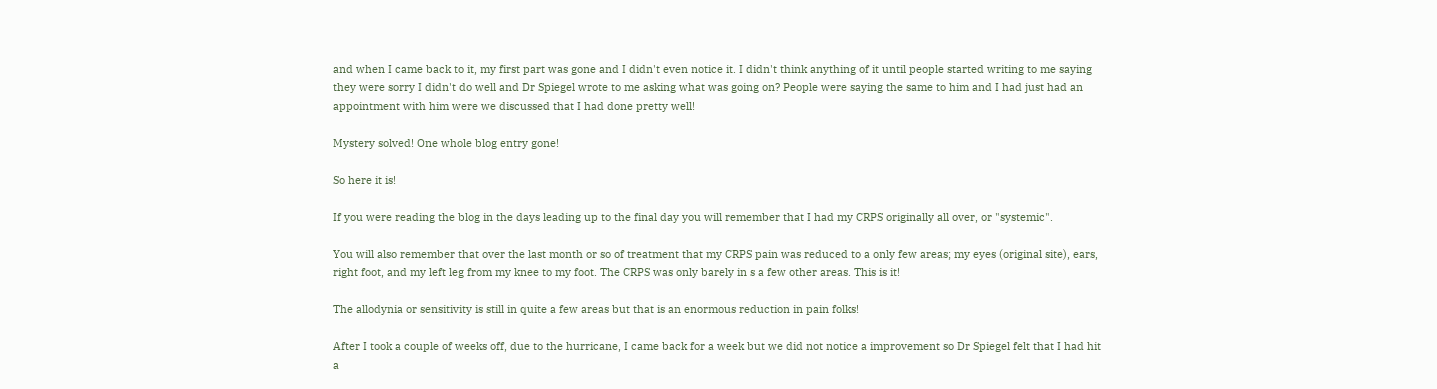and when I came back to it, my first part was gone and I didn't even notice it. I didn't think anything of it until people started writing to me saying they were sorry I didn't do well and Dr Spiegel wrote to me asking what was going on? People were saying the same to him and I had just had an appointment with him were we discussed that I had done pretty well!

Mystery solved! One whole blog entry gone!

So here it is!

If you were reading the blog in the days leading up to the final day you will remember that I had my CRPS originally all over, or "systemic".

You will also remember that over the last month or so of treatment that my CRPS pain was reduced to a only few areas; my eyes (original site), ears, right foot, and my left leg from my knee to my foot. The CRPS was only barely in s a few other areas. This is it!

The allodynia or sensitivity is still in quite a few areas but that is an enormous reduction in pain folks!

After I took a couple of weeks off, due to the hurricane, I came back for a week but we did not notice a improvement so Dr Spiegel felt that I had hit a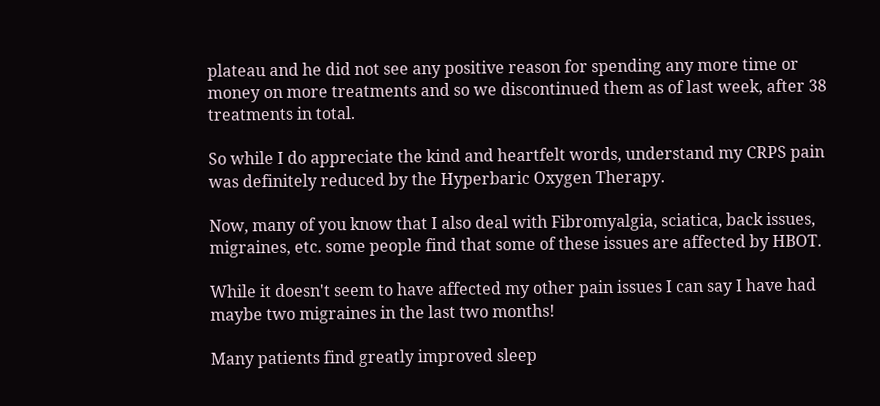plateau and he did not see any positive reason for spending any more time or money on more treatments and so we discontinued them as of last week, after 38 treatments in total.

So while I do appreciate the kind and heartfelt words, understand my CRPS pain was definitely reduced by the Hyperbaric Oxygen Therapy.

Now, many of you know that I also deal with Fibromyalgia, sciatica, back issues, migraines, etc. some people find that some of these issues are affected by HBOT.

While it doesn't seem to have affected my other pain issues I can say I have had maybe two migraines in the last two months!

Many patients find greatly improved sleep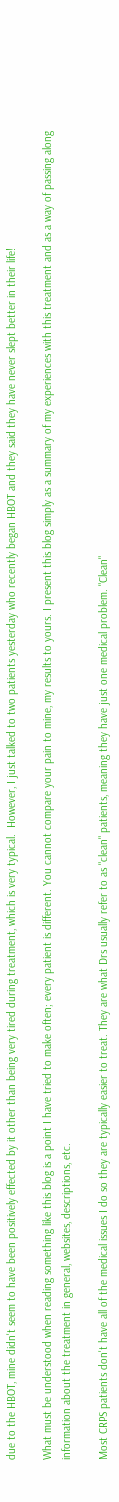due to the HBOT, mine didn't seem to have been positively effected by it other than being very tired during treatment, which is very typical.  However, I just talked to two patients yesterday who recently began HBOT and they said they have never slept better in their life!

What must be understood when reading something like this blog is a point I have tried to make often; every patient is different. You cannot compare your pain to mine, my results to yours. I present this blog simply as a summary of my experiences with this treatment and as a way of passing along information about the treatment in general, websites, descriptions, etc.

Most CRPS patients don't have all of the medical issues I do so they are typically easier to treat. They are what Drs usually refer to as "clean" patients, meaning they have just one medical problem. "Clean"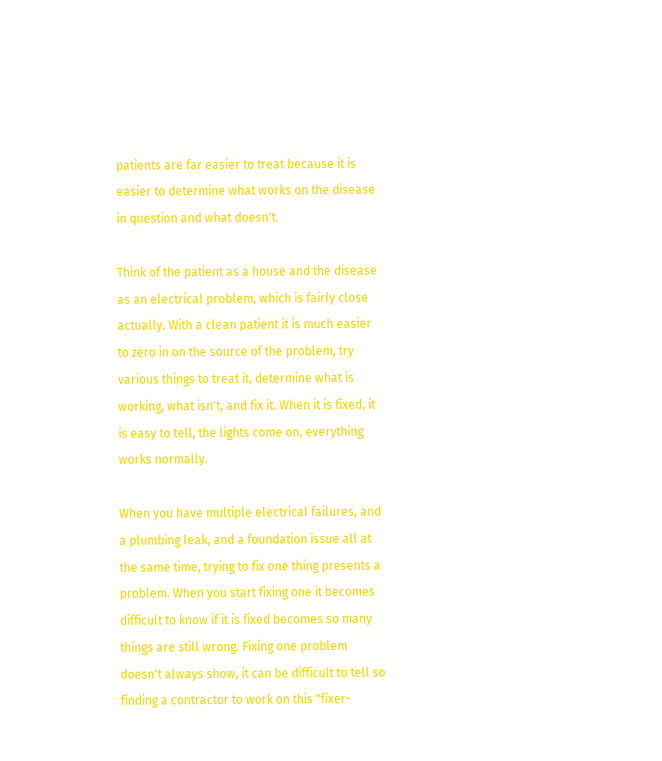patients are far easier to treat because it is easier to determine what works on the disease in question and what doesn't.

Think of the patient as a house and the disease as an electrical problem, which is fairly close actually. With a clean patient it is much easier to zero in on the source of the problem, try various things to treat it, determine what is working, what isn't, and fix it. When it is fixed, it is easy to tell, the lights come on, everything works normally.

When you have multiple electrical failures, and a plumbing leak, and a foundation issue all at the same time, trying to fix one thing presents a problem. When you start fixing one it becomes difficult to know if it is fixed becomes so many things are still wrong. Fixing one problem doesn't always show, it can be difficult to tell so finding a contractor to work on this "fixer-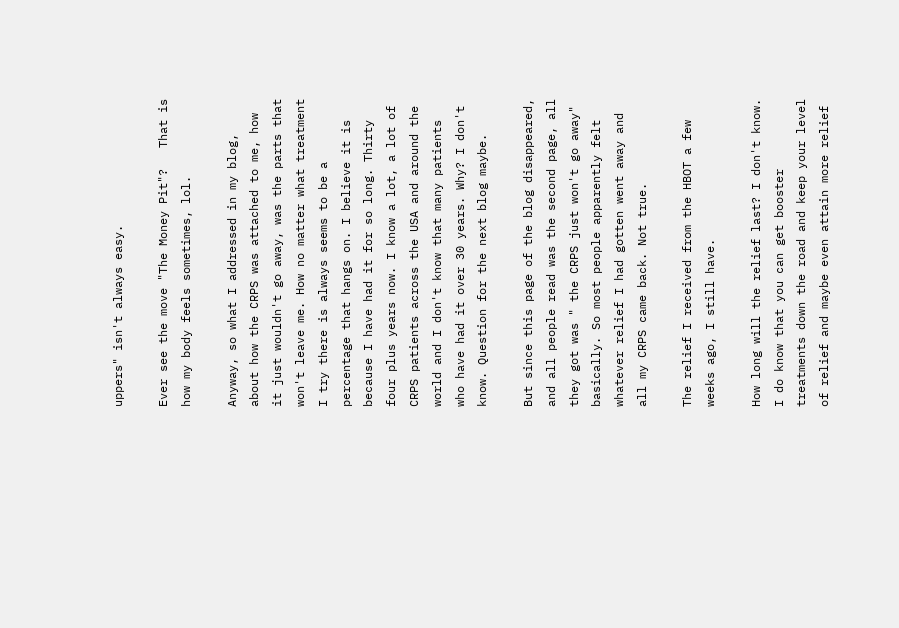uppers" isn't always easy.

Ever see the move "The Money Pit"?   That is how my body feels sometimes, lol.

Anyway, so what I addressed in my blog, about how the CRPS was attached to me, how it just wouldn't go away, was the parts that won't leave me. How no matter what treatment I try there is always seems to be a percentage that hangs on. I believe it is because I have had it for so long. Thirty four plus years now. I know a lot, a lot of CRPS patients across the USA and around the world and I don't know that many patients who have had it over 30 years. Why? I don't know. Question for the next blog maybe.

But since this page of the blog disappeared, and all people read was the second page, all they got was " the CRPS just won't go away" basically. So most people apparently felt whatever relief I had gotten went away and all my CRPS came back. Not true.

The relief I received from the HBOT a few weeks ago, I still have.

How long will the relief last? I don't know. I do know that you can get booster treatments down the road and keep your level of relief and maybe even attain more relief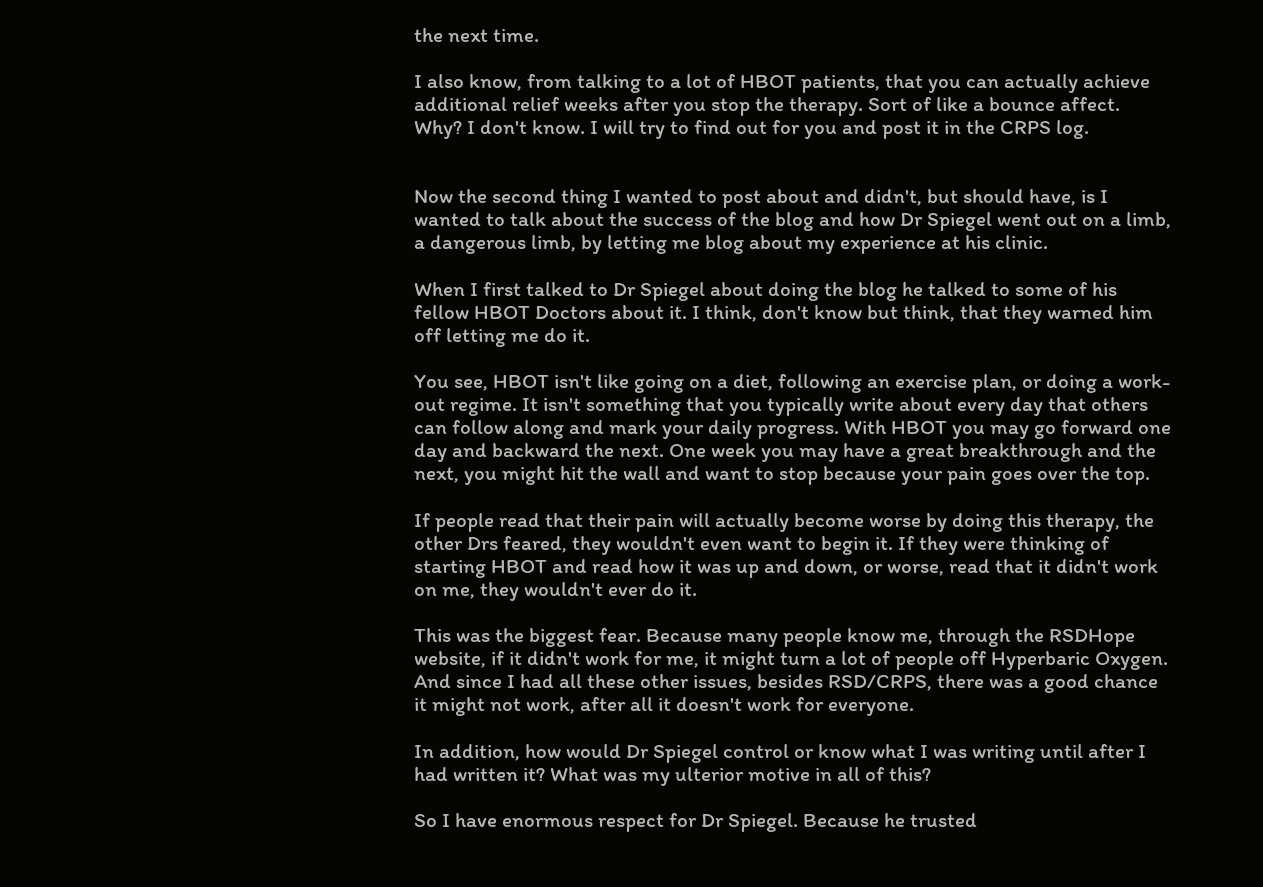the next time.

I also know, from talking to a lot of HBOT patients, that you can actually achieve additional relief weeks after you stop the therapy. Sort of like a bounce affect. Why? I don't know. I will try to find out for you and post it in the CRPS log.


Now the second thing I wanted to post about and didn't, but should have, is I wanted to talk about the success of the blog and how Dr Spiegel went out on a limb, a dangerous limb, by letting me blog about my experience at his clinic.

When I first talked to Dr Spiegel about doing the blog he talked to some of his fellow HBOT Doctors about it. I think, don't know but think, that they warned him off letting me do it.

You see, HBOT isn't like going on a diet, following an exercise plan, or doing a work-out regime. It isn't something that you typically write about every day that others can follow along and mark your daily progress. With HBOT you may go forward one day and backward the next. One week you may have a great breakthrough and the next, you might hit the wall and want to stop because your pain goes over the top.

If people read that their pain will actually become worse by doing this therapy, the other Drs feared, they wouldn't even want to begin it. If they were thinking of starting HBOT and read how it was up and down, or worse, read that it didn't work on me, they wouldn't ever do it.

This was the biggest fear. Because many people know me, through the RSDHope website, if it didn't work for me, it might turn a lot of people off Hyperbaric Oxygen. And since I had all these other issues, besides RSD/CRPS, there was a good chance it might not work, after all it doesn't work for everyone.

In addition, how would Dr Spiegel control or know what I was writing until after I had written it? What was my ulterior motive in all of this?

So I have enormous respect for Dr Spiegel. Because he trusted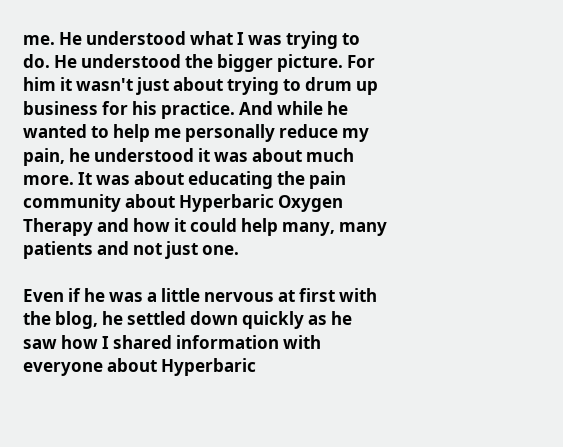me. He understood what I was trying to do. He understood the bigger picture. For him it wasn't just about trying to drum up business for his practice. And while he wanted to help me personally reduce my pain, he understood it was about much more. It was about educating the pain community about Hyperbaric Oxygen Therapy and how it could help many, many patients and not just one.

Even if he was a little nervous at first with the blog, he settled down quickly as he saw how I shared information with everyone about Hyperbaric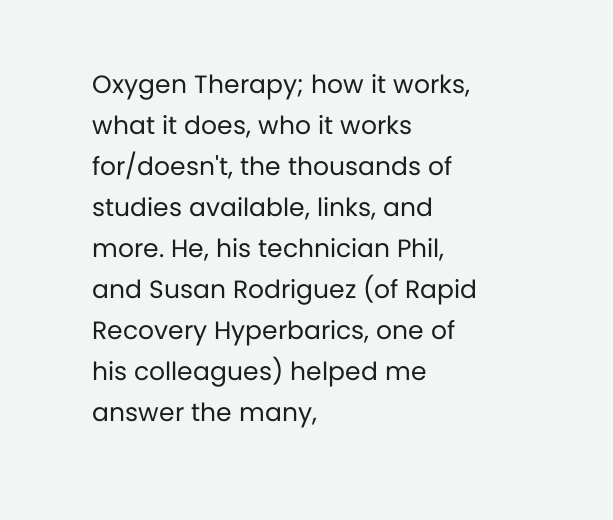Oxygen Therapy; how it works, what it does, who it works for/doesn't, the thousands of studies available, links, and more. He, his technician Phil, and Susan Rodriguez (of Rapid Recovery Hyperbarics, one of his colleagues) helped me answer the many,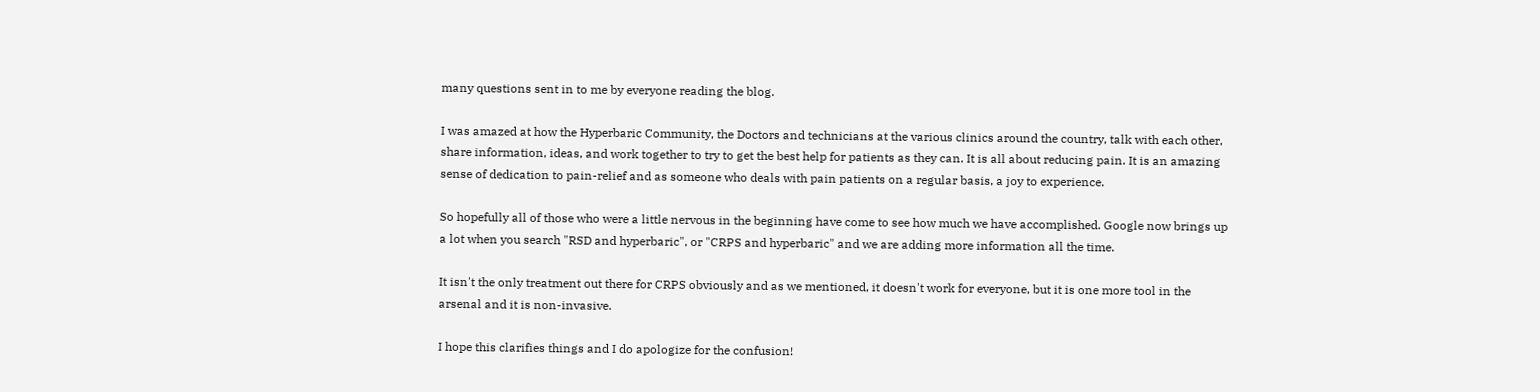many questions sent in to me by everyone reading the blog.

I was amazed at how the Hyperbaric Community, the Doctors and technicians at the various clinics around the country, talk with each other, share information, ideas, and work together to try to get the best help for patients as they can. It is all about reducing pain. It is an amazing sense of dedication to pain-relief and as someone who deals with pain patients on a regular basis, a joy to experience.

So hopefully all of those who were a little nervous in the beginning have come to see how much we have accomplished. Google now brings up a lot when you search "RSD and hyperbaric", or "CRPS and hyperbaric" and we are adding more information all the time.

It isn't the only treatment out there for CRPS obviously and as we mentioned, it doesn't work for everyone, but it is one more tool in the arsenal and it is non-invasive.

I hope this clarifies things and I do apologize for the confusion!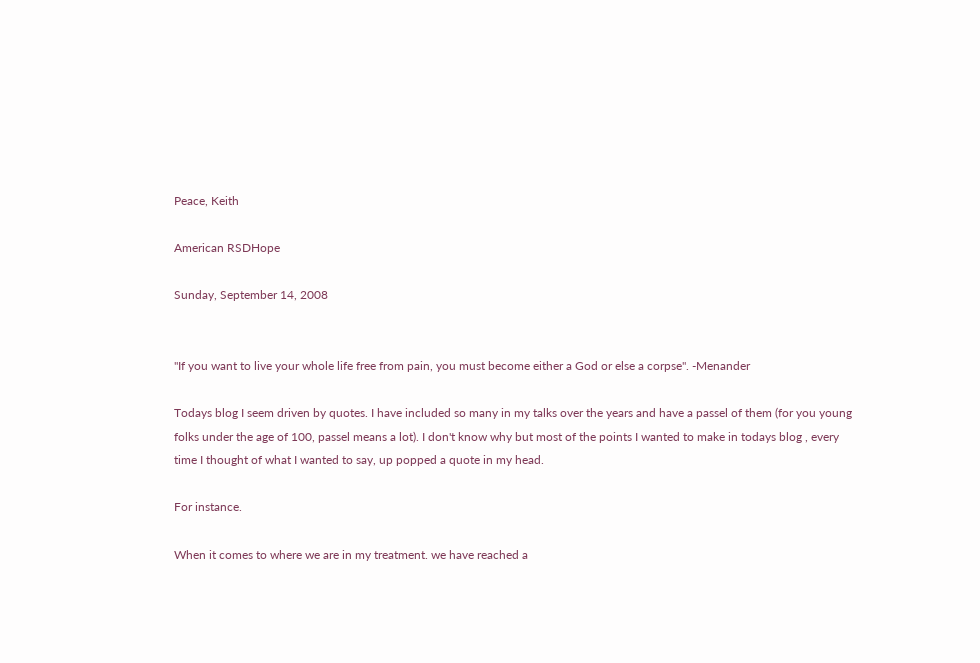Peace, Keith

American RSDHope

Sunday, September 14, 2008


"If you want to live your whole life free from pain, you must become either a God or else a corpse". -Menander

Todays blog I seem driven by quotes. I have included so many in my talks over the years and have a passel of them (for you young folks under the age of 100, passel means a lot). I don't know why but most of the points I wanted to make in todays blog , every time I thought of what I wanted to say, up popped a quote in my head.

For instance.

When it comes to where we are in my treatment. we have reached a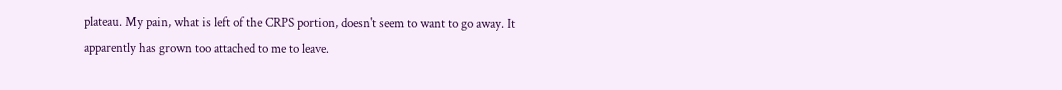plateau. My pain, what is left of the CRPS portion, doesn't seem to want to go away. It apparently has grown too attached to me to leave.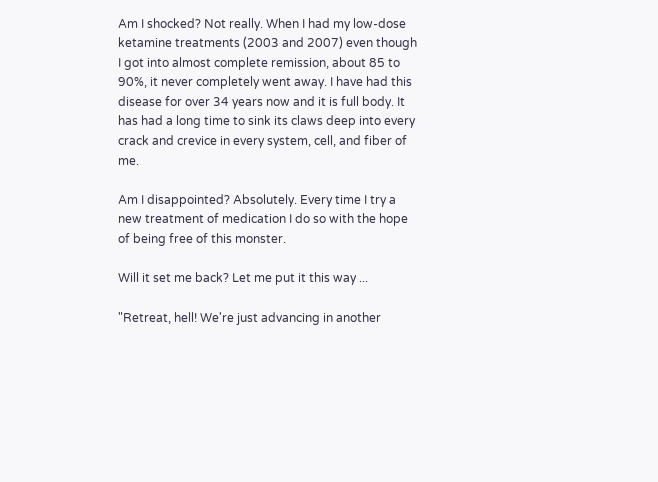Am I shocked? Not really. When I had my low-dose ketamine treatments (2003 and 2007) even though I got into almost complete remission, about 85 to 90%, it never completely went away. I have had this disease for over 34 years now and it is full body. It has had a long time to sink its claws deep into every crack and crevice in every system, cell, and fiber of me.

Am I disappointed? Absolutely. Every time I try a new treatment of medication I do so with the hope of being free of this monster.

Will it set me back? Let me put it this way ...

"Retreat, hell! We're just advancing in another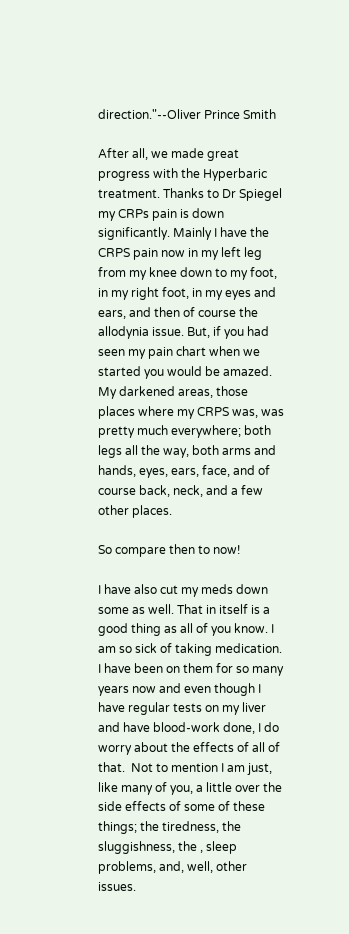direction."--Oliver Prince Smith

After all, we made great progress with the Hyperbaric treatment. Thanks to Dr Spiegel my CRPs pain is down significantly. Mainly I have the CRPS pain now in my left leg from my knee down to my foot, in my right foot, in my eyes and ears, and then of course the allodynia issue. But, if you had seen my pain chart when we started you would be amazed. My darkened areas, those places where my CRPS was, was pretty much everywhere; both legs all the way, both arms and hands, eyes, ears, face, and of course back, neck, and a few other places.

So compare then to now!

I have also cut my meds down some as well. That in itself is a good thing as all of you know. I am so sick of taking medication. I have been on them for so many years now and even though I have regular tests on my liver and have blood-work done, I do worry about the effects of all of that.  Not to mention I am just, like many of you, a little over the side effects of some of these things; the tiredness, the sluggishness, the , sleep problems, and, well, other issues.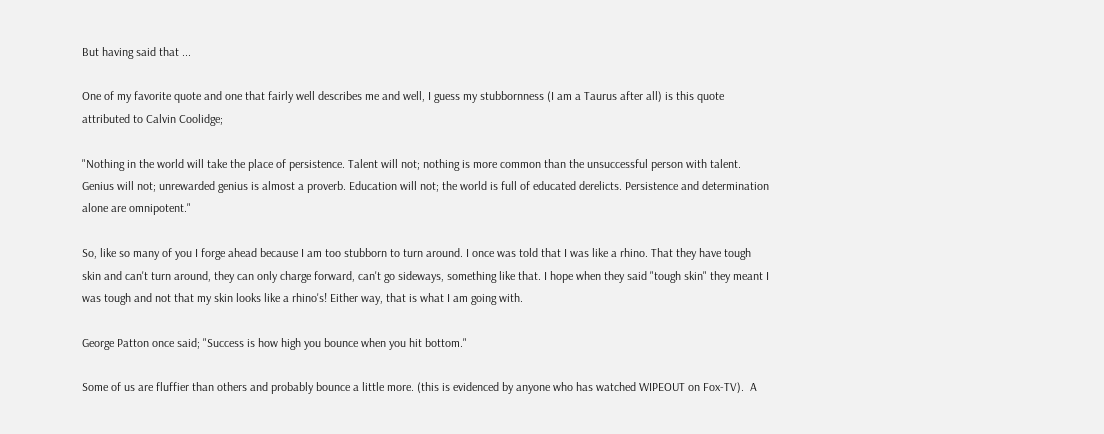But having said that ...

One of my favorite quote and one that fairly well describes me and well, I guess my stubbornness (I am a Taurus after all) is this quote attributed to Calvin Coolidge;

"Nothing in the world will take the place of persistence. Talent will not; nothing is more common than the unsuccessful person with talent. Genius will not; unrewarded genius is almost a proverb. Education will not; the world is full of educated derelicts. Persistence and determination alone are omnipotent."

So, like so many of you I forge ahead because I am too stubborn to turn around. I once was told that I was like a rhino. That they have tough skin and can't turn around, they can only charge forward, can't go sideways, something like that. I hope when they said "tough skin" they meant I was tough and not that my skin looks like a rhino's! Either way, that is what I am going with.

George Patton once said; "Success is how high you bounce when you hit bottom."

Some of us are fluffier than others and probably bounce a little more. (this is evidenced by anyone who has watched WIPEOUT on Fox-TV).  A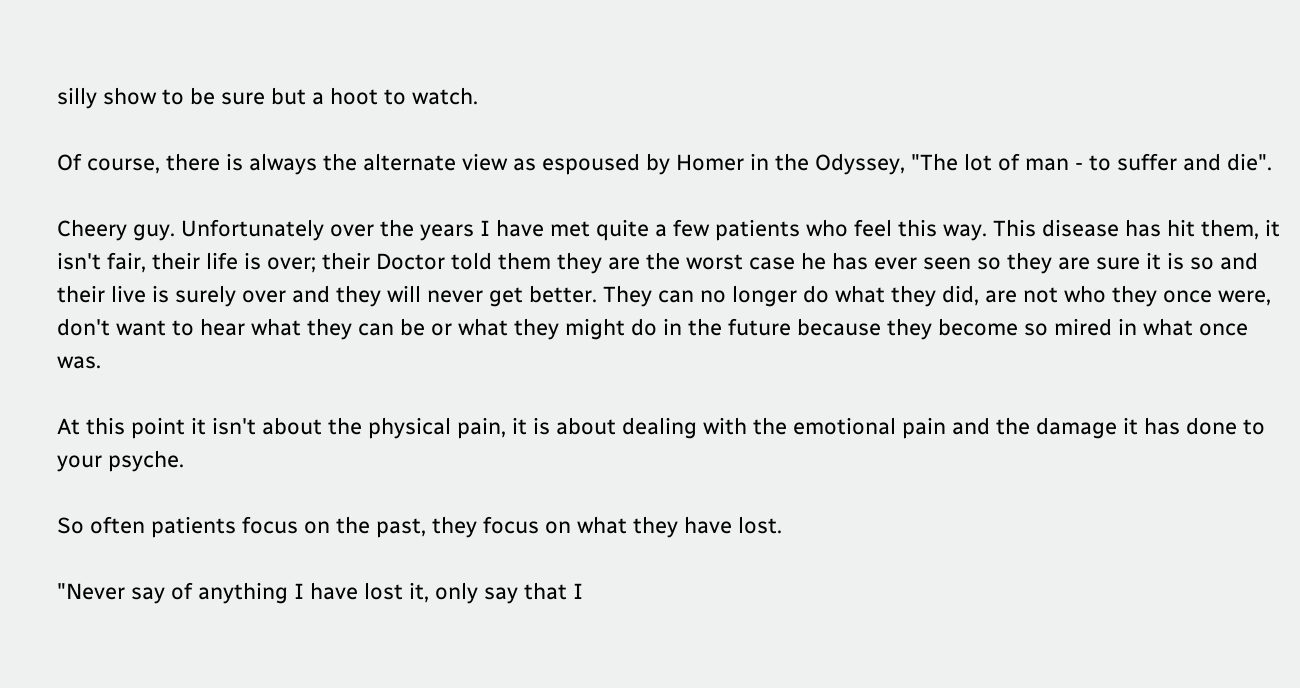silly show to be sure but a hoot to watch.

Of course, there is always the alternate view as espoused by Homer in the Odyssey, "The lot of man - to suffer and die".

Cheery guy. Unfortunately over the years I have met quite a few patients who feel this way. This disease has hit them, it isn't fair, their life is over; their Doctor told them they are the worst case he has ever seen so they are sure it is so and their live is surely over and they will never get better. They can no longer do what they did, are not who they once were, don't want to hear what they can be or what they might do in the future because they become so mired in what once was.

At this point it isn't about the physical pain, it is about dealing with the emotional pain and the damage it has done to your psyche.

So often patients focus on the past, they focus on what they have lost.

"Never say of anything I have lost it, only say that I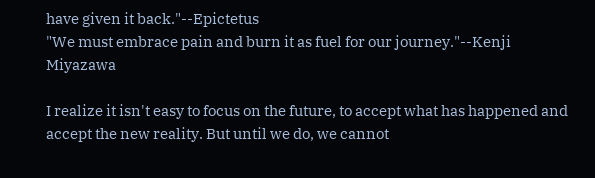have given it back."--Epictetus
"We must embrace pain and burn it as fuel for our journey."--Kenji Miyazawa

I realize it isn't easy to focus on the future, to accept what has happened and accept the new reality. But until we do, we cannot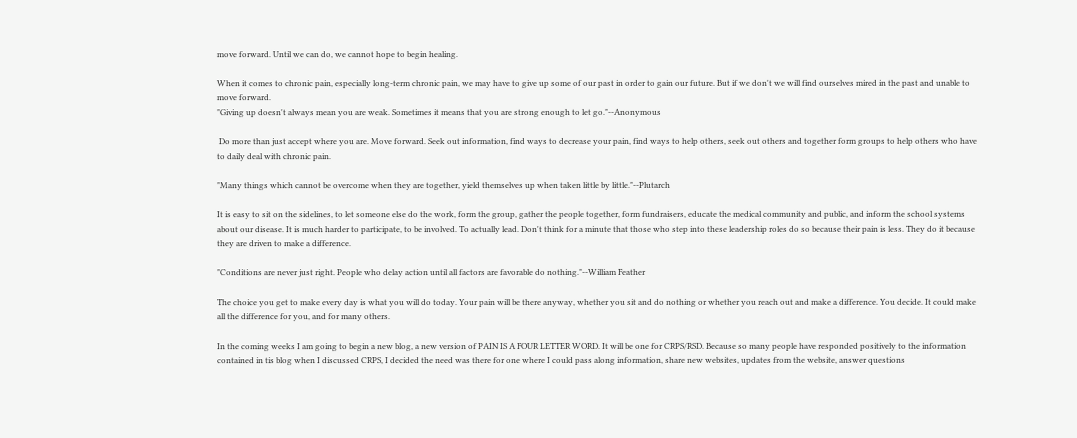move forward. Until we can do, we cannot hope to begin healing.

When it comes to chronic pain, especially long-term chronic pain, we may have to give up some of our past in order to gain our future. But if we don't we will find ourselves mired in the past and unable to move forward.
"Giving up doesn't always mean you are weak. Sometimes it means that you are strong enough to let go."--Anonymous

 Do more than just accept where you are. Move forward. Seek out information, find ways to decrease your pain, find ways to help others, seek out others and together form groups to help others who have to daily deal with chronic pain.

"Many things which cannot be overcome when they are together, yield themselves up when taken little by little."--Plutarch

It is easy to sit on the sidelines, to let someone else do the work, form the group, gather the people together, form fundraisers, educate the medical community and public, and inform the school systems about our disease. It is much harder to participate, to be involved. To actually lead. Don't think for a minute that those who step into these leadership roles do so because their pain is less. They do it because they are driven to make a difference.

"Conditions are never just right. People who delay action until all factors are favorable do nothing."--William Feather

The choice you get to make every day is what you will do today. Your pain will be there anyway, whether you sit and do nothing or whether you reach out and make a difference. You decide. It could make all the difference for you, and for many others.

In the coming weeks I am going to begin a new blog, a new version of PAIN IS A FOUR LETTER WORD. It will be one for CRPS/RSD. Because so many people have responded positively to the information contained in tis blog when I discussed CRPS, I decided the need was there for one where I could pass along information, share new websites, updates from the website, answer questions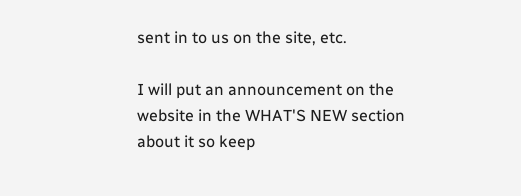sent in to us on the site, etc.

I will put an announcement on the website in the WHAT'S NEW section about it so keep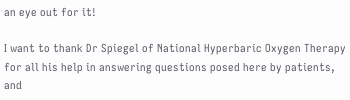an eye out for it!

I want to thank Dr Spiegel of National Hyperbaric Oxygen Therapy for all his help in answering questions posed here by patients, and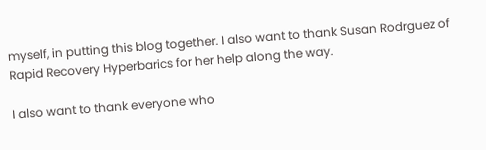myself, in putting this blog together. I also want to thank Susan Rodrguez of Rapid Recovery Hyperbarics for her help along the way.

I also want to thank everyone who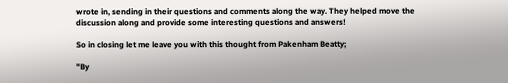wrote in, sending in their questions and comments along the way. They helped move the discussion along and provide some interesting questions and answers!

So in closing let me leave you with this thought from Pakenham Beatty;

"By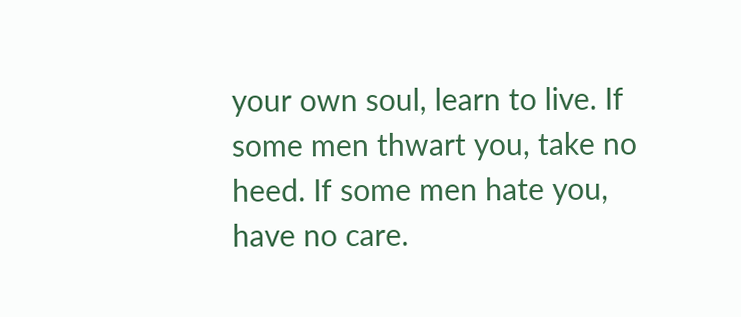your own soul, learn to live. If some men thwart you, take no heed. If some men hate you, have no care.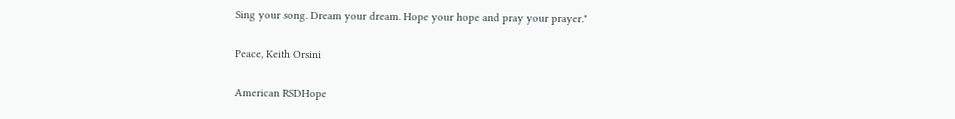Sing your song. Dream your dream. Hope your hope and pray your prayer."

Peace, Keith Orsini

American RSDHope